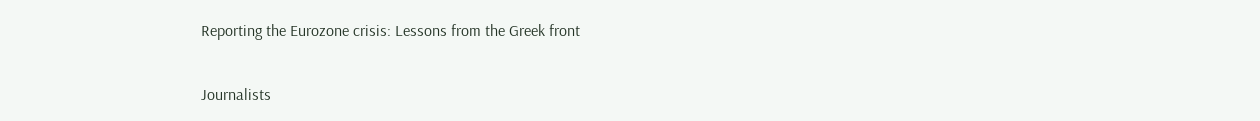Reporting the Eurozone crisis: Lessons from the Greek front

Journalists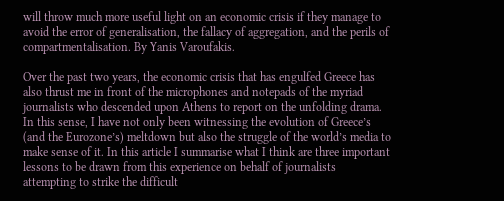will throw much more useful light on an economic crisis if they manage to avoid the error of generalisation, the fallacy of aggregation, and the perils of compartmentalisation. By Yanis Varoufakis.

Over the past two years, the economic crisis that has engulfed Greece has also thrust me in front of the microphones and notepads of the myriad journalists who descended upon Athens to report on the unfolding drama. In this sense, I have not only been witnessing the evolution of Greece’s (and the Eurozone’s) meltdown but also the struggle of the world’s media to make sense of it. In this article I summarise what I think are three important lessons to be drawn from this experience on behalf of journalists attempting to strike the difficult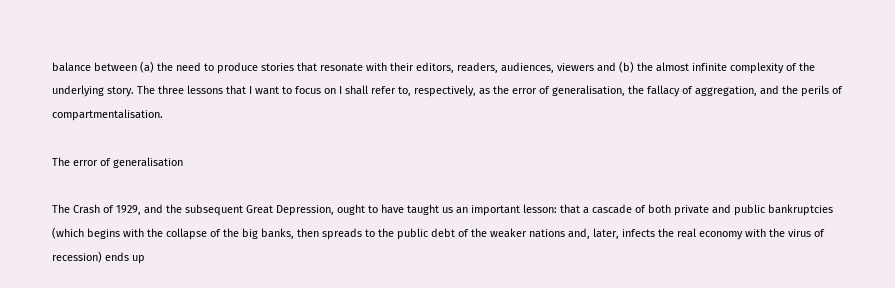balance between (a) the need to produce stories that resonate with their editors, readers, audiences, viewers and (b) the almost infinite complexity of the underlying story. The three lessons that I want to focus on I shall refer to, respectively, as the error of generalisation, the fallacy of aggregation, and the perils of compartmentalisation.

The error of generalisation

The Crash of 1929, and the subsequent Great Depression, ought to have taught us an important lesson: that a cascade of both private and public bankruptcies (which begins with the collapse of the big banks, then spreads to the public debt of the weaker nations and, later, infects the real economy with the virus of recession) ends up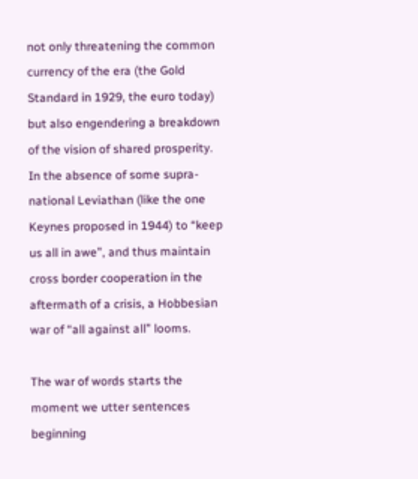not only threatening the common currency of the era (the Gold Standard in 1929, the euro today) but also engendering a breakdown of the vision of shared prosperity. In the absence of some supra-national Leviathan (like the one Keynes proposed in 1944) to “keep us all in awe”, and thus maintain cross border cooperation in the aftermath of a crisis, a Hobbesian war of “all against all” looms.

The war of words starts the moment we utter sentences beginning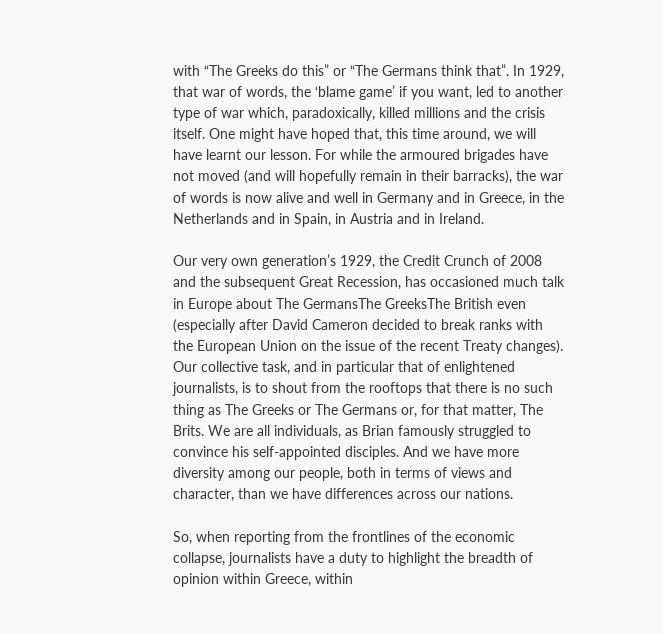with “The Greeks do this” or “The Germans think that”. In 1929, that war of words, the ‘blame game’ if you want, led to another type of war which, paradoxically, killed millions and the crisis itself. One might have hoped that, this time around, we will have learnt our lesson. For while the armoured brigades have not moved (and will hopefully remain in their barracks), the war of words is now alive and well in Germany and in Greece, in the Netherlands and in Spain, in Austria and in Ireland.

Our very own generation’s 1929, the Credit Crunch of 2008 and the subsequent Great Recession, has occasioned much talk in Europe about The GermansThe GreeksThe British even (especially after David Cameron decided to break ranks with the European Union on the issue of the recent Treaty changes). Our collective task, and in particular that of enlightened journalists, is to shout from the rooftops that there is no such thing as The Greeks or The Germans or, for that matter, The Brits. We are all individuals, as Brian famously struggled to convince his self-appointed disciples. And we have more diversity among our people, both in terms of views and character, than we have differences across our nations.

So, when reporting from the frontlines of the economic collapse, journalists have a duty to highlight the breadth of opinion within Greece, within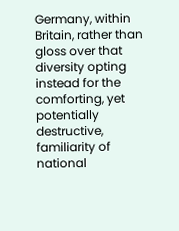Germany, within Britain, rather than gloss over that diversity opting instead for the comforting, yet potentially destructive, familiarity of national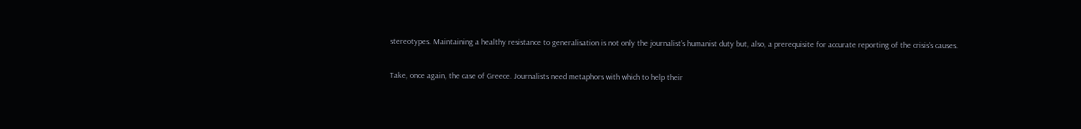stereotypes. Maintaining a healthy resistance to generalisation is not only the journalist’s humanist duty but, also, a prerequisite for accurate reporting of the crisis’s causes.

Take, once again, the case of Greece. Journalists need metaphors with which to help their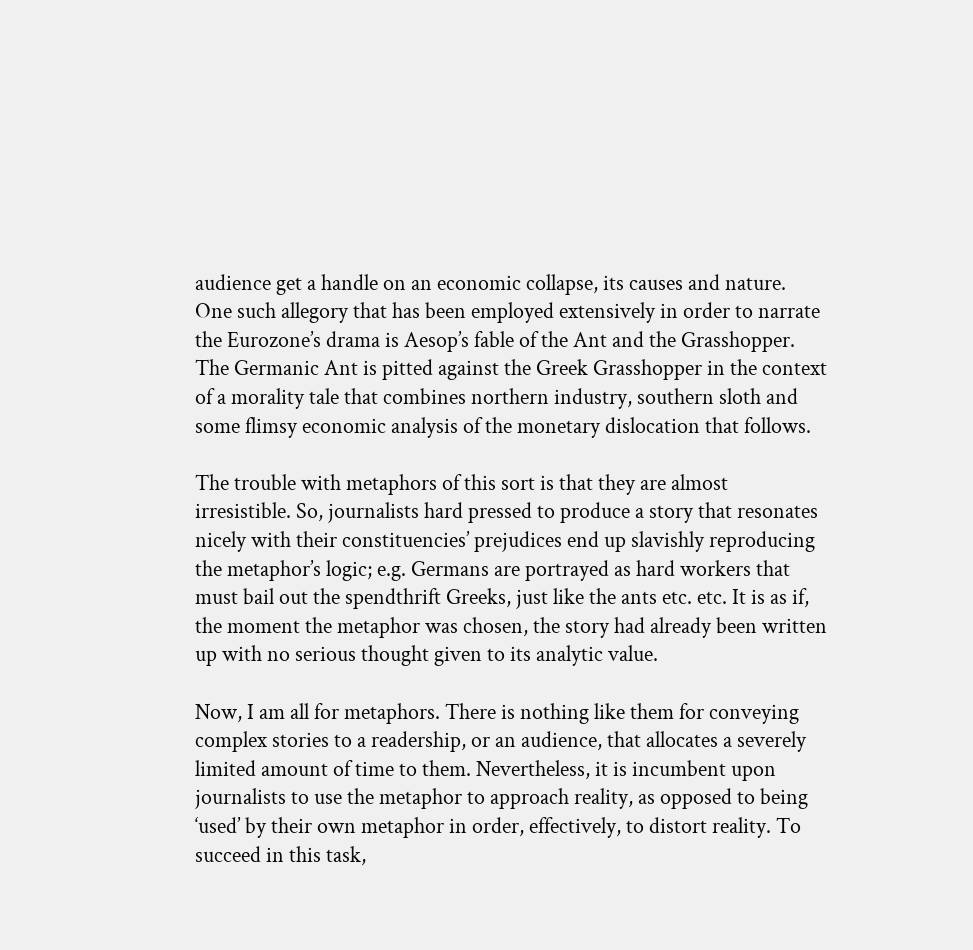audience get a handle on an economic collapse, its causes and nature. One such allegory that has been employed extensively in order to narrate the Eurozone’s drama is Aesop’s fable of the Ant and the Grasshopper. The Germanic Ant is pitted against the Greek Grasshopper in the context of a morality tale that combines northern industry, southern sloth and some flimsy economic analysis of the monetary dislocation that follows.

The trouble with metaphors of this sort is that they are almost irresistible. So, journalists hard pressed to produce a story that resonates nicely with their constituencies’ prejudices end up slavishly reproducing the metaphor’s logic; e.g. Germans are portrayed as hard workers that must bail out the spendthrift Greeks, just like the ants etc. etc. It is as if, the moment the metaphor was chosen, the story had already been written up with no serious thought given to its analytic value.

Now, I am all for metaphors. There is nothing like them for conveying complex stories to a readership, or an audience, that allocates a severely limited amount of time to them. Nevertheless, it is incumbent upon journalists to use the metaphor to approach reality, as opposed to being ‘used’ by their own metaphor in order, effectively, to distort reality. To succeed in this task,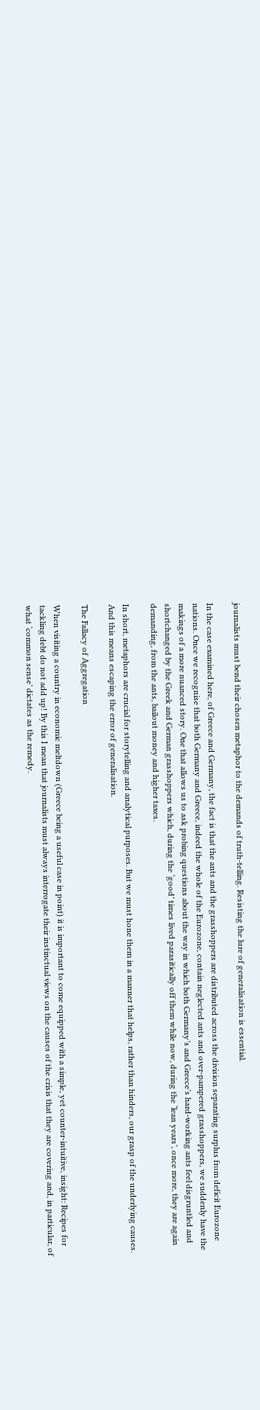journalists must bend their chosen metaphor to the demands of truth-telling. Resisting the lure of generalisation is essential.

In the case examined here, of Greece and Germany, the fact is that the ants and the grasshoppers are distributed across the division separating surplus from deficit Eurozone nations. Once we recognise that both Germany and Greece, indeed the whole of the Eurozone, contain neglected ants and over-pampered grasshoppers, we suddenly have the makings of a more nuanced story. One that allows us to ask probing questions about the way in which both Germany’s and Greece’s hard-working ants feel disgruntled and shortchanged by the Greek and German grasshoppers which, during the ‘good’ times lived parasitically off them while now, during the ‘lean years’, once more, they are again demanding, from the ants, bailout money and higher taxes.

In short, metaphors are crucial for storytelling and analytical purposes. But we must hone them in a manner that helps, rather than hinders, our grasp of the underlying causes. And this means escaping the error of generalisation.

The Fallacy of Aggregation

When visiting a country in economic meltdown (Greece being a useful case in point) it is important to come equipped with a simple, yet counter-intuitive, insight: Recipes for tackling debt do not add up! By this I mean that journalists must always interrogate their instinctual views on the causes of the crisis that they are covering and, in particular, of what ‘common sense’ dictates as the remedy.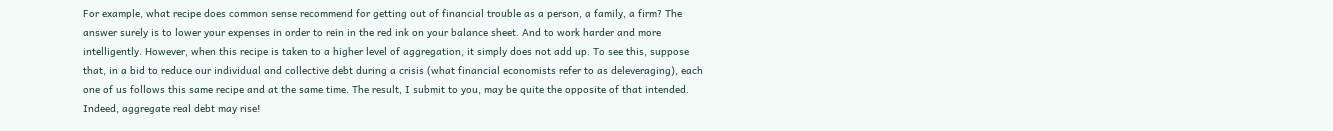For example, what recipe does common sense recommend for getting out of financial trouble as a person, a family, a firm? The answer surely is to lower your expenses in order to rein in the red ink on your balance sheet. And to work harder and more intelligently. However, when this recipe is taken to a higher level of aggregation, it simply does not add up. To see this, suppose that, in a bid to reduce our individual and collective debt during a crisis (what financial economists refer to as deleveraging), each one of us follows this same recipe and at the same time. The result, I submit to you, may be quite the opposite of that intended. Indeed, aggregate real debt may rise!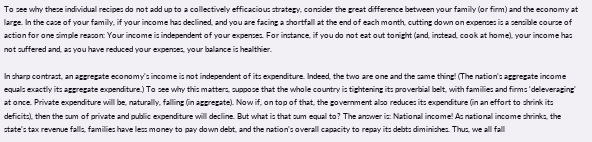To see why these individual recipes do not add up to a collectively efficacious strategy, consider the great difference between your family (or firm) and the economy at large. In the case of your family, if your income has declined, and you are facing a shortfall at the end of each month, cutting down on expenses is a sensible course of action for one simple reason: Your income is independent of your expenses. For instance, if you do not eat out tonight (and, instead, cook at home), your income has not suffered and, as you have reduced your expenses, your balance is healthier.

In sharp contrast, an aggregate economy’s income is not independent of its expenditure. Indeed, the two are one and the same thing! (The nation’s aggregate income equals exactly its aggregate expenditure.) To see why this matters, suppose that the whole country is tightening its proverbial belt, with families and firms ‘deleveraging’ at once. Private expenditure will be, naturally, falling (in aggregate). Now if, on top of that, the government also reduces its expenditure (in an effort to shrink its deficits), then the sum of private and public expenditure will decline. But what is that sum equal to? The answer is: National income! As national income shrinks, the state’s tax revenue falls, families have less money to pay down debt, and the nation’s overall capacity to repay its debts diminishes. Thus, we all fall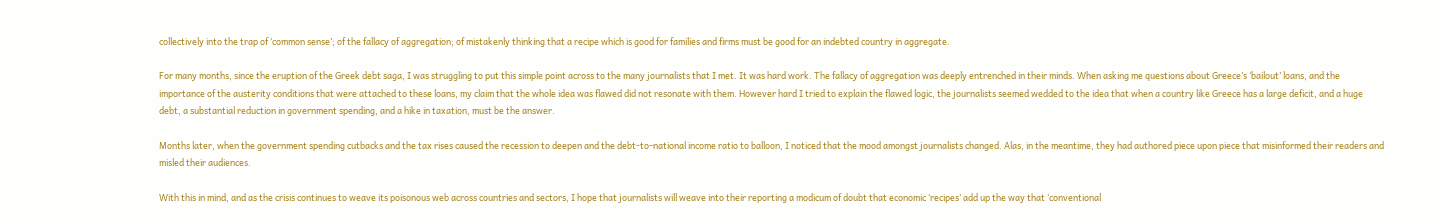collectively into the trap of ‘common sense’; of the fallacy of aggregation; of mistakenly thinking that a recipe which is good for families and firms must be good for an indebted country in aggregate.

For many months, since the eruption of the Greek debt saga, I was struggling to put this simple point across to the many journalists that I met. It was hard work. The fallacy of aggregation was deeply entrenched in their minds. When asking me questions about Greece’s ‘bailout’ loans, and the importance of the austerity conditions that were attached to these loans, my claim that the whole idea was flawed did not resonate with them. However hard I tried to explain the flawed logic, the journalists seemed wedded to the idea that when a country like Greece has a large deficit, and a huge debt, a substantial reduction in government spending, and a hike in taxation, must be the answer.

Months later, when the government spending cutbacks and the tax rises caused the recession to deepen and the debt-to-national income ratio to balloon, I noticed that the mood amongst journalists changed. Alas, in the meantime, they had authored piece upon piece that misinformed their readers and misled their audiences.

With this in mind, and as the crisis continues to weave its poisonous web across countries and sectors, I hope that journalists will weave into their reporting a modicum of doubt that economic ‘recipes’ add up the way that ‘conventional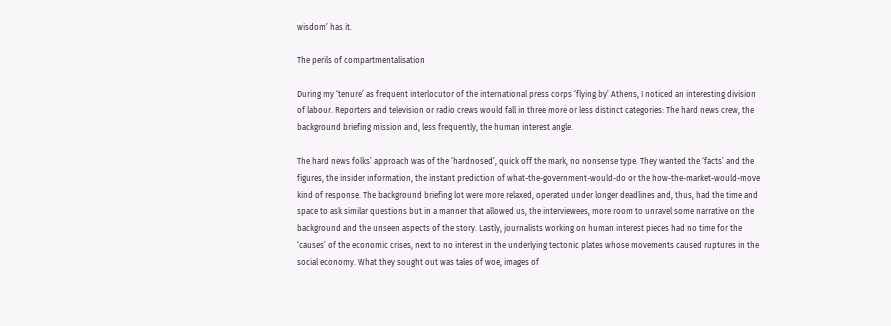wisdom’ has it.

The perils of compartmentalisation

During my ‘tenure’ as frequent interlocutor of the international press corps ‘flying by’ Athens, I noticed an interesting division of labour. Reporters and television or radio crews would fall in three more or less distinct categories: The hard news crew, the background briefing mission and, less frequently, the human interest angle.

The hard news folks’ approach was of the ‘hardnosed’, quick off the mark, no nonsense type. They wanted the ‘facts’ and the figures, the insider information, the instant prediction of what-the-government-would-do or the how-the-market-would-move kind of response. The background briefing lot were more relaxed, operated under longer deadlines and, thus, had the time and space to ask similar questions but in a manner that allowed us, the interviewees, more room to unravel some narrative on the background and the unseen aspects of the story. Lastly, journalists working on human interest pieces had no time for the ‘causes’ of the economic crises, next to no interest in the underlying tectonic plates whose movements caused ruptures in the social economy. What they sought out was tales of woe, images of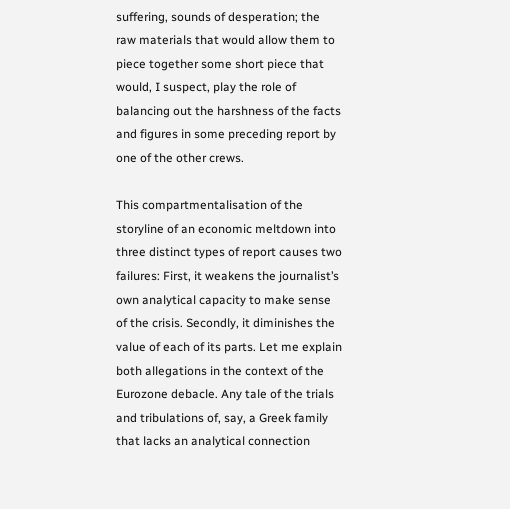suffering, sounds of desperation; the raw materials that would allow them to piece together some short piece that would, I suspect, play the role of balancing out the harshness of the facts and figures in some preceding report by one of the other crews.

This compartmentalisation of the storyline of an economic meltdown into three distinct types of report causes two failures: First, it weakens the journalist’s own analytical capacity to make sense of the crisis. Secondly, it diminishes the value of each of its parts. Let me explain both allegations in the context of the Eurozone debacle. Any tale of the trials and tribulations of, say, a Greek family that lacks an analytical connection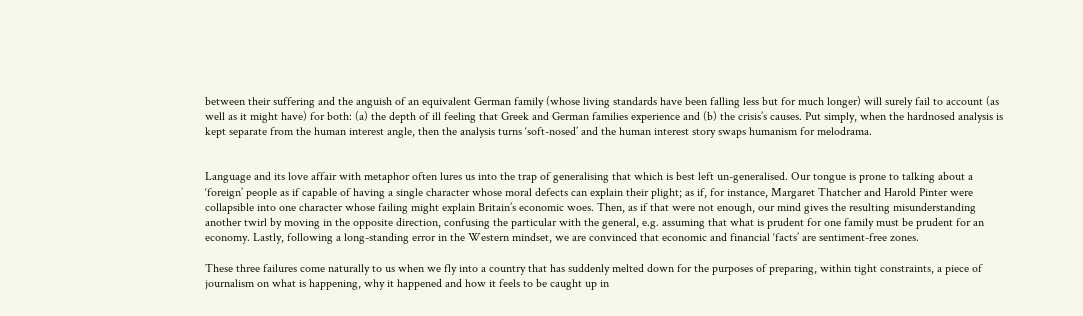between their suffering and the anguish of an equivalent German family (whose living standards have been falling less but for much longer) will surely fail to account (as well as it might have) for both: (a) the depth of ill feeling that Greek and German families experience and (b) the crisis’s causes. Put simply, when the hardnosed analysis is kept separate from the human interest angle, then the analysis turns ‘soft-nosed’ and the human interest story swaps humanism for melodrama.


Language and its love affair with metaphor often lures us into the trap of generalising that which is best left un-generalised. Our tongue is prone to talking about a ‘foreign’ people as if capable of having a single character whose moral defects can explain their plight; as if, for instance, Margaret Thatcher and Harold Pinter were collapsible into one character whose failing might explain Britain’s economic woes. Then, as if that were not enough, our mind gives the resulting misunderstanding another twirl by moving in the opposite direction, confusing the particular with the general, e.g. assuming that what is prudent for one family must be prudent for an economy. Lastly, following a long-standing error in the Western mindset, we are convinced that economic and financial ‘facts’ are sentiment-free zones.

These three failures come naturally to us when we fly into a country that has suddenly melted down for the purposes of preparing, within tight constraints, a piece of journalism on what is happening, why it happened and how it feels to be caught up in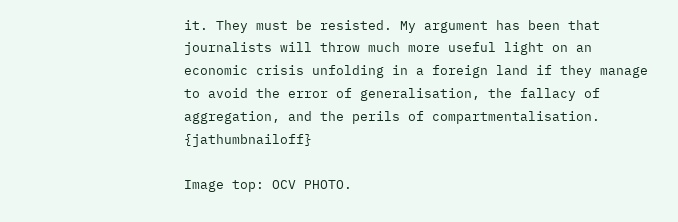it. They must be resisted. My argument has been that journalists will throw much more useful light on an economic crisis unfolding in a foreign land if they manage to avoid the error of generalisation, the fallacy of aggregation, and the perils of compartmentalisation. {jathumbnailoff}

Image top: OCV PHOTO.